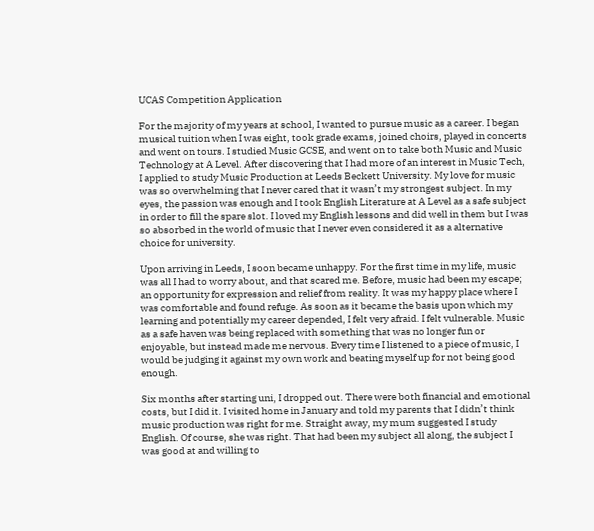UCAS Competition Application

For the majority of my years at school, I wanted to pursue music as a career. I began musical tuition when I was eight, took grade exams, joined choirs, played in concerts and went on tours. I studied Music GCSE, and went on to take both Music and Music Technology at A Level. After discovering that I had more of an interest in Music Tech, I applied to study Music Production at Leeds Beckett University. My love for music was so overwhelming that I never cared that it wasn’t my strongest subject. In my eyes, the passion was enough and I took English Literature at A Level as a safe subject in order to fill the spare slot. I loved my English lessons and did well in them but I was so absorbed in the world of music that I never even considered it as a alternative choice for university.

Upon arriving in Leeds, I soon became unhappy. For the first time in my life, music was all I had to worry about, and that scared me. Before, music had been my escape; an opportunity for expression and relief from reality. It was my happy place where I was comfortable and found refuge. As soon as it became the basis upon which my learning and potentially my career depended, I felt very afraid. I felt vulnerable. Music as a safe haven was being replaced with something that was no longer fun or enjoyable, but instead made me nervous. Every time I listened to a piece of music, I would be judging it against my own work and beating myself up for not being good enough.

Six months after starting uni, I dropped out. There were both financial and emotional costs, but I did it. I visited home in January and told my parents that I didn’t think music production was right for me. Straight away, my mum suggested I study English. Of course, she was right. That had been my subject all along, the subject I was good at and willing to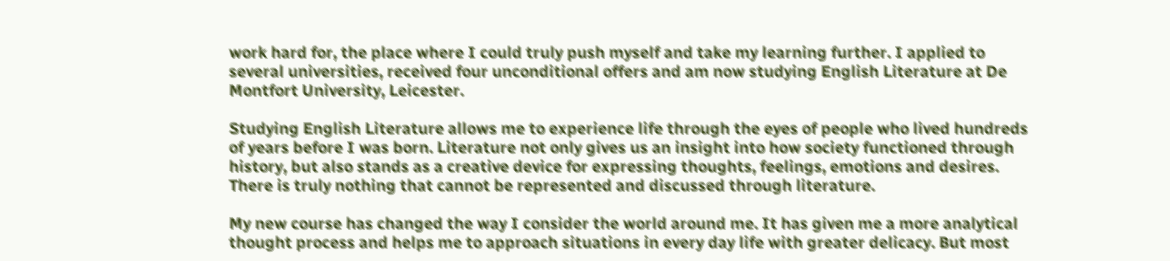work hard for, the place where I could truly push myself and take my learning further. I applied to several universities, received four unconditional offers and am now studying English Literature at De Montfort University, Leicester.

Studying English Literature allows me to experience life through the eyes of people who lived hundreds of years before I was born. Literature not only gives us an insight into how society functioned through history, but also stands as a creative device for expressing thoughts, feelings, emotions and desires. There is truly nothing that cannot be represented and discussed through literature.

My new course has changed the way I consider the world around me. It has given me a more analytical thought process and helps me to approach situations in every day life with greater delicacy. But most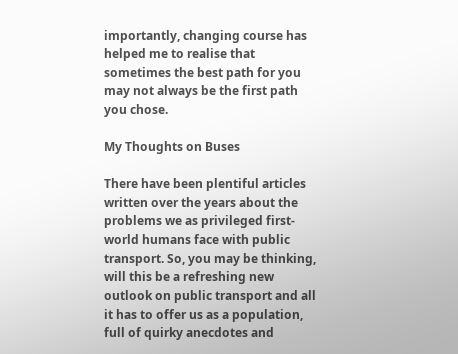importantly, changing course has helped me to realise that sometimes the best path for you may not always be the first path you chose.

My Thoughts on Buses

There have been plentiful articles written over the years about the problems we as privileged first-world humans face with public transport. So, you may be thinking, will this be a refreshing new outlook on public transport and all it has to offer us as a population, full of quirky anecdotes and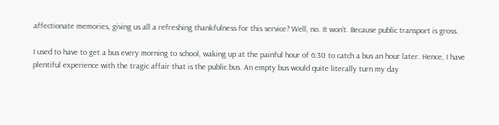affectionate memories, giving us all a refreshing thankfulness for this service? Well, no. It won’t. Because public transport is gross.

I used to have to get a bus every morning to school, waking up at the painful hour of 6:30 to catch a bus an hour later. Hence, I have plentiful experience with the tragic affair that is the public bus. An empty bus would quite literally turn my day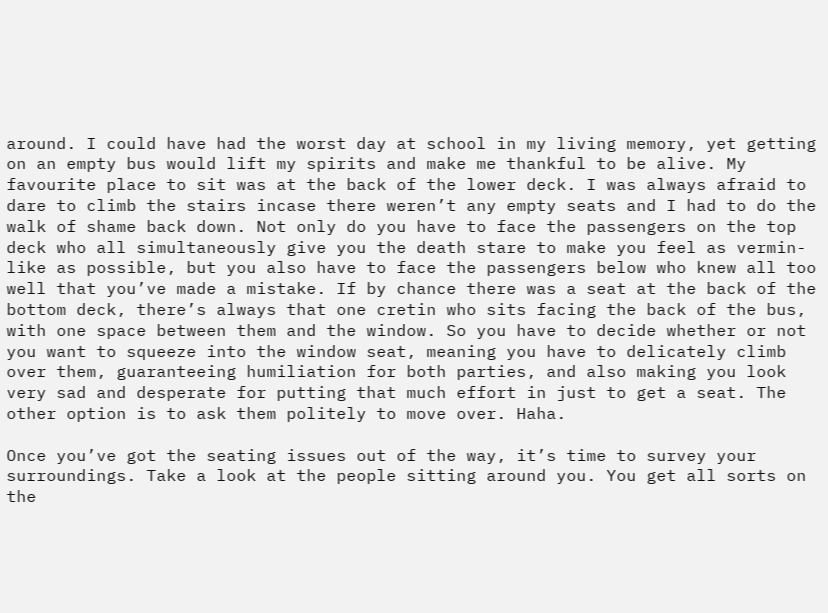around. I could have had the worst day at school in my living memory, yet getting on an empty bus would lift my spirits and make me thankful to be alive. My favourite place to sit was at the back of the lower deck. I was always afraid to dare to climb the stairs incase there weren’t any empty seats and I had to do the walk of shame back down. Not only do you have to face the passengers on the top deck who all simultaneously give you the death stare to make you feel as vermin-like as possible, but you also have to face the passengers below who knew all too well that you’ve made a mistake. If by chance there was a seat at the back of the bottom deck, there’s always that one cretin who sits facing the back of the bus, with one space between them and the window. So you have to decide whether or not you want to squeeze into the window seat, meaning you have to delicately climb over them, guaranteeing humiliation for both parties, and also making you look very sad and desperate for putting that much effort in just to get a seat. The other option is to ask them politely to move over. Haha.

Once you’ve got the seating issues out of the way, it’s time to survey your surroundings. Take a look at the people sitting around you. You get all sorts on the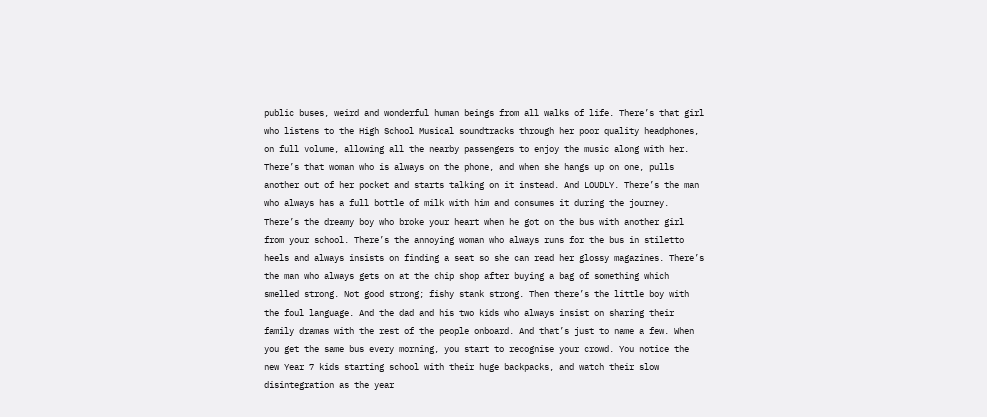public buses, weird and wonderful human beings from all walks of life. There’s that girl who listens to the High School Musical soundtracks through her poor quality headphones, on full volume, allowing all the nearby passengers to enjoy the music along with her. There’s that woman who is always on the phone, and when she hangs up on one, pulls another out of her pocket and starts talking on it instead. And LOUDLY. There’s the man who always has a full bottle of milk with him and consumes it during the journey. There’s the dreamy boy who broke your heart when he got on the bus with another girl from your school. There’s the annoying woman who always runs for the bus in stiletto heels and always insists on finding a seat so she can read her glossy magazines. There’s the man who always gets on at the chip shop after buying a bag of something which smelled strong. Not good strong; fishy stank strong. Then there’s the little boy with the foul language. And the dad and his two kids who always insist on sharing their family dramas with the rest of the people onboard. And that’s just to name a few. When you get the same bus every morning, you start to recognise your crowd. You notice the new Year 7 kids starting school with their huge backpacks, and watch their slow disintegration as the year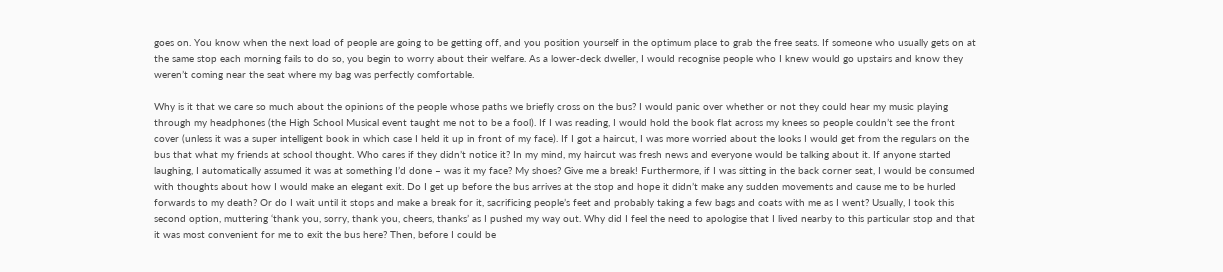goes on. You know when the next load of people are going to be getting off, and you position yourself in the optimum place to grab the free seats. If someone who usually gets on at the same stop each morning fails to do so, you begin to worry about their welfare. As a lower-deck dweller, I would recognise people who I knew would go upstairs and know they weren’t coming near the seat where my bag was perfectly comfortable.

Why is it that we care so much about the opinions of the people whose paths we briefly cross on the bus? I would panic over whether or not they could hear my music playing through my headphones (the High School Musical event taught me not to be a fool). If I was reading, I would hold the book flat across my knees so people couldn’t see the front cover (unless it was a super intelligent book in which case I held it up in front of my face). If I got a haircut, I was more worried about the looks I would get from the regulars on the bus that what my friends at school thought. Who cares if they didn’t notice it? In my mind, my haircut was fresh news and everyone would be talking about it. If anyone started laughing, I automatically assumed it was at something I’d done – was it my face? My shoes? Give me a break! Furthermore, if I was sitting in the back corner seat, I would be consumed with thoughts about how I would make an elegant exit. Do I get up before the bus arrives at the stop and hope it didn’t make any sudden movements and cause me to be hurled forwards to my death? Or do I wait until it stops and make a break for it, sacrificing people’s feet and probably taking a few bags and coats with me as I went? Usually, I took this second option, muttering ‘thank you, sorry, thank you, cheers, thanks’ as I pushed my way out. Why did I feel the need to apologise that I lived nearby to this particular stop and that it was most convenient for me to exit the bus here? Then, before I could be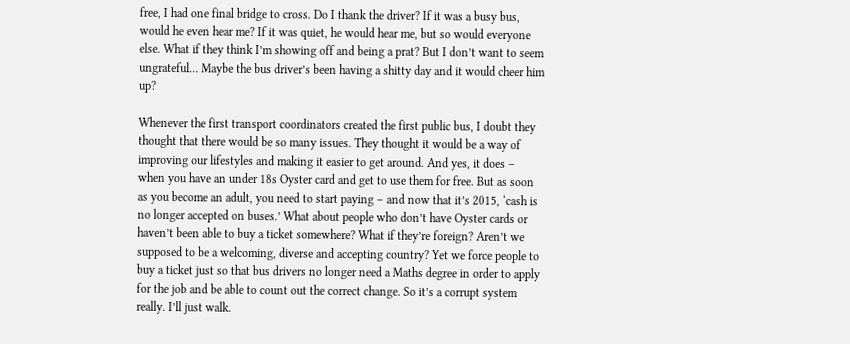free, I had one final bridge to cross. Do I thank the driver? If it was a busy bus, would he even hear me? If it was quiet, he would hear me, but so would everyone else. What if they think I’m showing off and being a prat? But I don’t want to seem ungrateful… Maybe the bus driver’s been having a shitty day and it would cheer him up?

Whenever the first transport coordinators created the first public bus, I doubt they thought that there would be so many issues. They thought it would be a way of improving our lifestyles and making it easier to get around. And yes, it does – when you have an under 18s Oyster card and get to use them for free. But as soon as you become an adult, you need to start paying – and now that it’s 2015, ‘cash is no longer accepted on buses.’ What about people who don’t have Oyster cards or haven’t been able to buy a ticket somewhere? What if they’re foreign? Aren’t we supposed to be a welcoming, diverse and accepting country? Yet we force people to buy a ticket just so that bus drivers no longer need a Maths degree in order to apply for the job and be able to count out the correct change. So it’s a corrupt system really. I’ll just walk.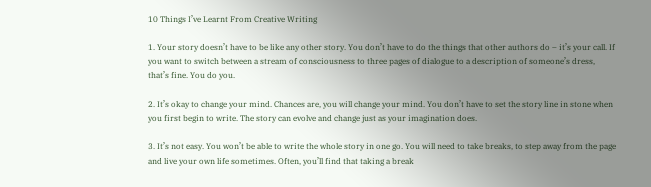10 Things I’ve Learnt From Creative Writing

1. Your story doesn’t have to be like any other story. You don’t have to do the things that other authors do – it’s your call. If you want to switch between a stream of consciousness to three pages of dialogue to a description of someone’s dress, that’s fine. You do you.

2. It’s okay to change your mind. Chances are, you will change your mind. You don’t have to set the story line in stone when you first begin to write. The story can evolve and change just as your imagination does.

3. It’s not easy. You won’t be able to write the whole story in one go. You will need to take breaks, to step away from the page and live your own life sometimes. Often, you’ll find that taking a break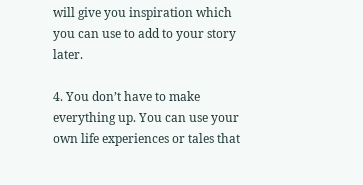will give you inspiration which you can use to add to your story later.

4. You don’t have to make everything up. You can use your own life experiences or tales that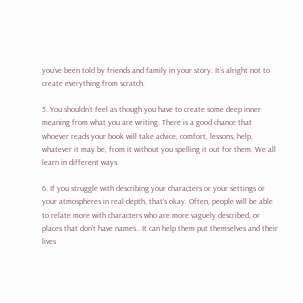you’ve been told by friends and family in your story. It’s alright not to create everything from scratch.

5. You shouldn’t feel as though you have to create some deep inner meaning from what you are writing. There is a good chance that whoever reads your book will take advice, comfort, lessons, help, whatever it may be, from it without you spelling it out for them. We all learn in different ways.

6. If you struggle with describing your characters or your settings or your atmospheres in real depth, that’s okay. Often, people will be able to relate more with characters who are more vaguely described, or places that don’t have names.. It can help them put themselves and their lives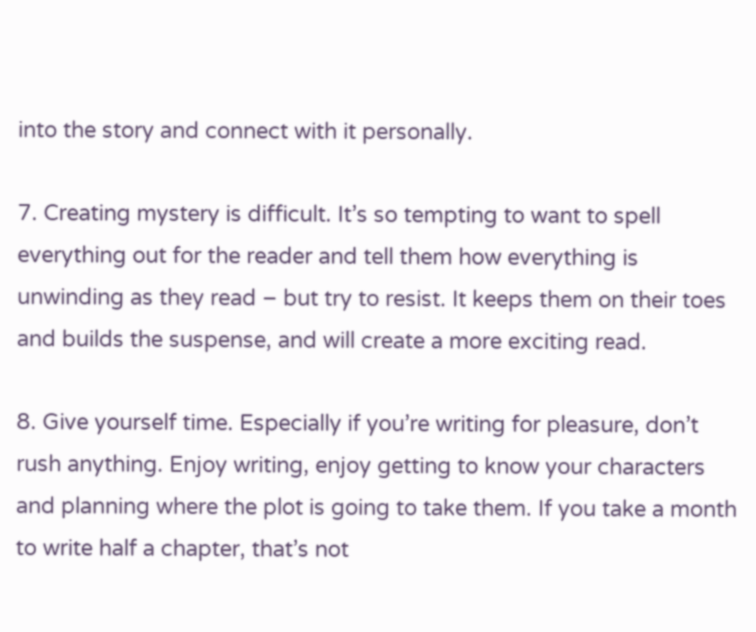into the story and connect with it personally.

7. Creating mystery is difficult. It’s so tempting to want to spell everything out for the reader and tell them how everything is unwinding as they read – but try to resist. It keeps them on their toes and builds the suspense, and will create a more exciting read.

8. Give yourself time. Especially if you’re writing for pleasure, don’t rush anything. Enjoy writing, enjoy getting to know your characters and planning where the plot is going to take them. If you take a month to write half a chapter, that’s not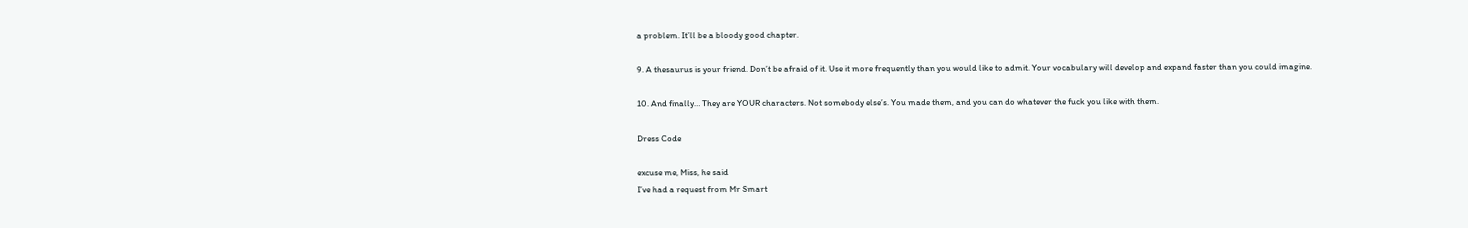a problem. It’ll be a bloody good chapter.

9. A thesaurus is your friend. Don’t be afraid of it. Use it more frequently than you would like to admit. Your vocabulary will develop and expand faster than you could imagine.

10. And finally… They are YOUR characters. Not somebody else’s. You made them, and you can do whatever the fuck you like with them.

Dress Code

excuse me, Miss, he said
I’ve had a request from Mr Smart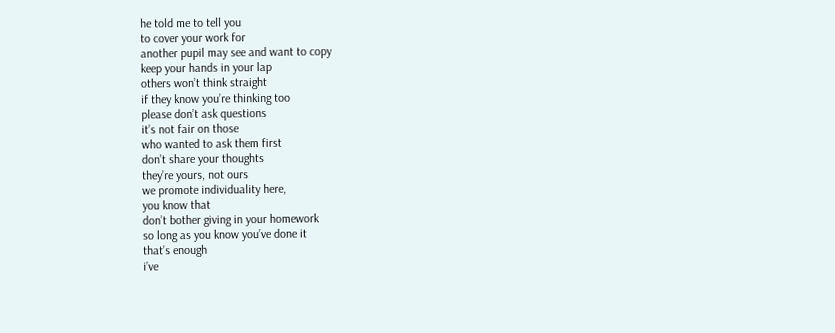he told me to tell you
to cover your work for
another pupil may see and want to copy
keep your hands in your lap
others won’t think straight
if they know you’re thinking too
please don’t ask questions
it’s not fair on those
who wanted to ask them first
don’t share your thoughts
they’re yours, not ours
we promote individuality here,
you know that
don’t bother giving in your homework
so long as you know you’ve done it
that’s enough
i’ve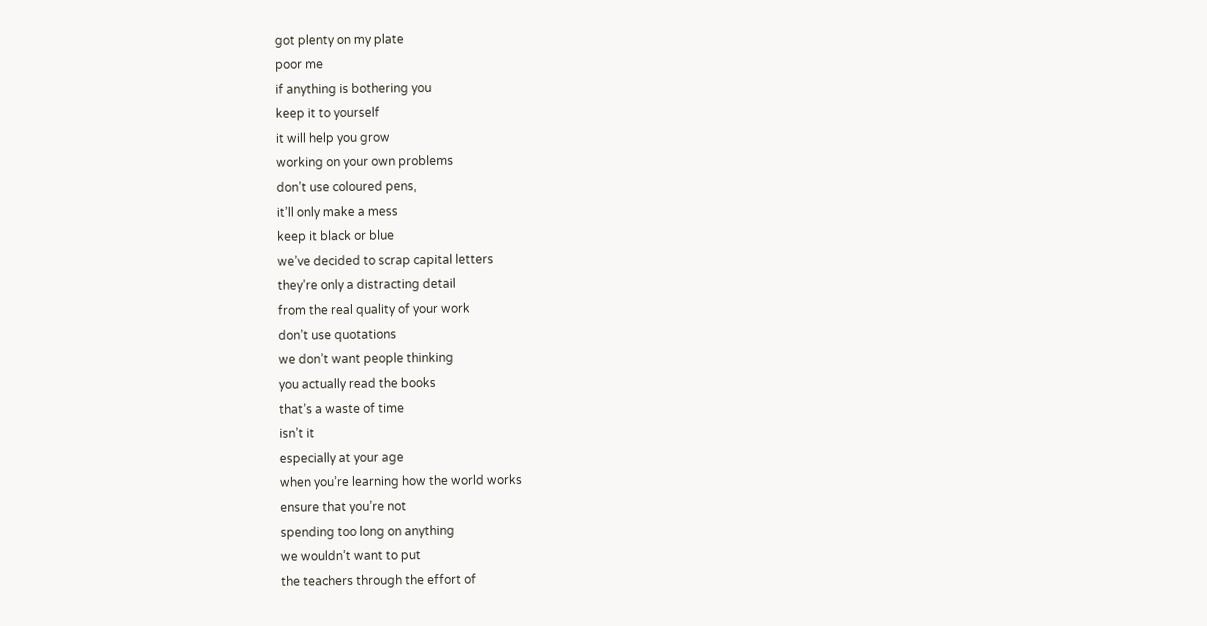got plenty on my plate
poor me
if anything is bothering you
keep it to yourself
it will help you grow
working on your own problems
don’t use coloured pens,
it’ll only make a mess
keep it black or blue
we’ve decided to scrap capital letters
they’re only a distracting detail
from the real quality of your work
don’t use quotations
we don’t want people thinking
you actually read the books
that’s a waste of time
isn’t it
especially at your age
when you’re learning how the world works
ensure that you’re not
spending too long on anything
we wouldn’t want to put
the teachers through the effort of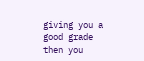giving you a good grade
then you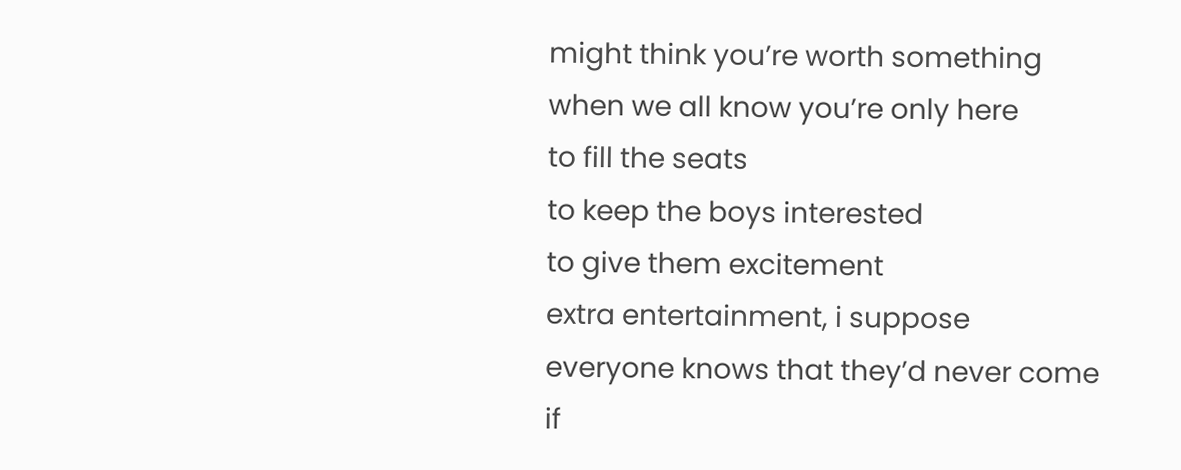might think you’re worth something
when we all know you’re only here
to fill the seats
to keep the boys interested
to give them excitement
extra entertainment, i suppose
everyone knows that they’d never come
if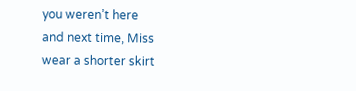you weren’t here
and next time, Miss
wear a shorter skirt